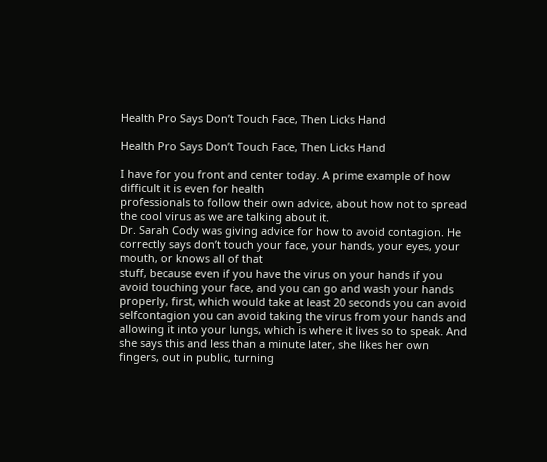Health Pro Says Don’t Touch Face, Then Licks Hand

Health Pro Says Don’t Touch Face, Then Licks Hand

I have for you front and center today. A prime example of how difficult it is even for health
professionals to follow their own advice, about how not to spread the cool virus as we are talking about it.
Dr. Sarah Cody was giving advice for how to avoid contagion. He correctly says don’t touch your face, your hands, your eyes, your mouth, or knows all of that
stuff, because even if you have the virus on your hands if you avoid touching your face, and you can go and wash your hands properly, first, which would take at least 20 seconds you can avoid
selfcontagion you can avoid taking the virus from your hands and allowing it into your lungs, which is where it lives so to speak. And she says this and less than a minute later, she likes her own
fingers, out in public, turning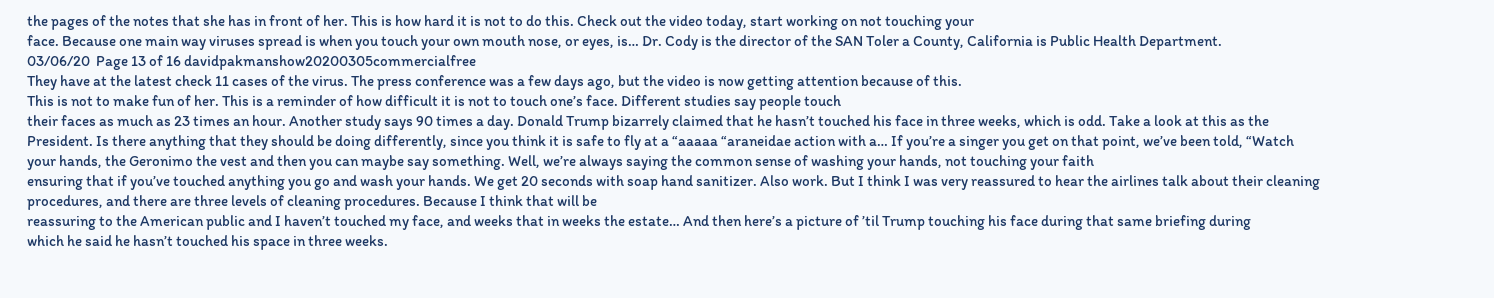the pages of the notes that she has in front of her. This is how hard it is not to do this. Check out the video today, start working on not touching your
face. Because one main way viruses spread is when you touch your own mouth nose, or eyes, is… Dr. Cody is the director of the SAN Toler a County, California is Public Health Department.
03/06/20  Page 13 of 16 davidpakmanshow20200305commercialfree
They have at the latest check 11 cases of the virus. The press conference was a few days ago, but the video is now getting attention because of this.
This is not to make fun of her. This is a reminder of how difficult it is not to touch one’s face. Different studies say people touch
their faces as much as 23 times an hour. Another study says 90 times a day. Donald Trump bizarrely claimed that he hasn’t touched his face in three weeks, which is odd. Take a look at this as the
President. Is there anything that they should be doing differently, since you think it is safe to fly at a “aaaaa “araneidae action with a… If you’re a singer you get on that point, we’ve been told, “Watch
your hands, the Geronimo the vest and then you can maybe say something. Well, we’re always saying the common sense of washing your hands, not touching your faith
ensuring that if you’ve touched anything you go and wash your hands. We get 20 seconds with soap hand sanitizer. Also work. But I think I was very reassured to hear the airlines talk about their cleaning procedures, and there are three levels of cleaning procedures. Because I think that will be
reassuring to the American public and I haven’t touched my face, and weeks that in weeks the estate… And then here’s a picture of ’til Trump touching his face during that same briefing during
which he said he hasn’t touched his space in three weeks.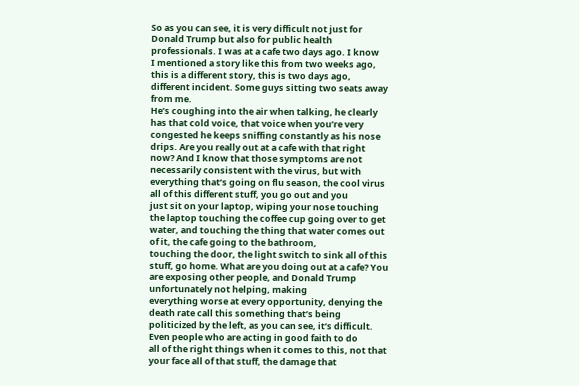So as you can see, it is very difficult not just for Donald Trump but also for public health professionals. I was at a cafe two days ago. I know
I mentioned a story like this from two weeks ago, this is a different story, this is two days ago, different incident. Some guys sitting two seats away from me.
He’s coughing into the air when talking, he clearly has that cold voice, that voice when you’re very congested he keeps sniffing constantly as his nose drips. Are you really out at a cafe with that right
now? And I know that those symptoms are not necessarily consistent with the virus, but with everything that’s going on flu season, the cool virus all of this different stuff, you go out and you
just sit on your laptop, wiping your nose touching the laptop touching the coffee cup going over to get water, and touching the thing that water comes out of it, the cafe going to the bathroom,
touching the door, the light switch to sink all of this stuff, go home. What are you doing out at a cafe? You are exposing other people, and Donald Trump unfortunately not helping, making
everything worse at every opportunity, denying the death rate call this something that’s being politicized by the left, as you can see, it’s difficult. Even people who are acting in good faith to do
all of the right things when it comes to this, not that your face all of that stuff, the damage that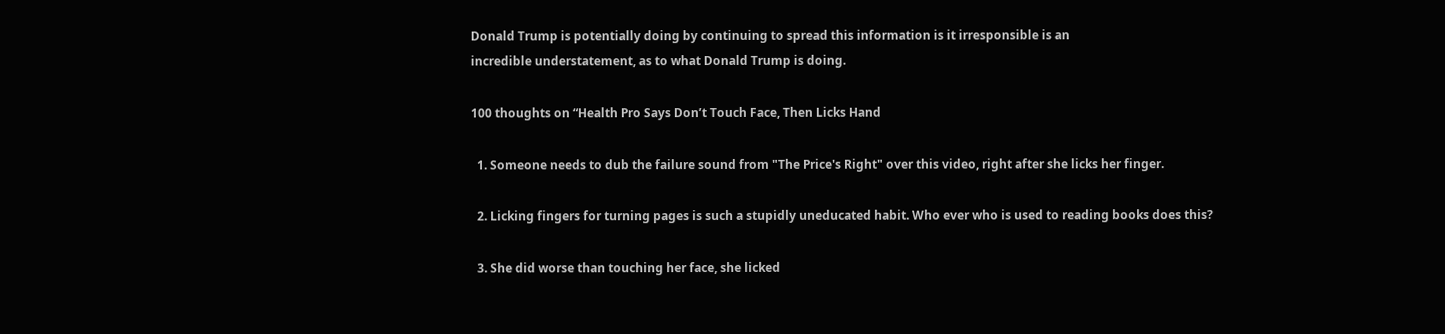Donald Trump is potentially doing by continuing to spread this information is it irresponsible is an
incredible understatement, as to what Donald Trump is doing.

100 thoughts on “Health Pro Says Don’t Touch Face, Then Licks Hand

  1. Someone needs to dub the failure sound from "The Price's Right" over this video, right after she licks her finger.

  2. Licking fingers for turning pages is such a stupidly uneducated habit. Who ever who is used to reading books does this?

  3. She did worse than touching her face, she licked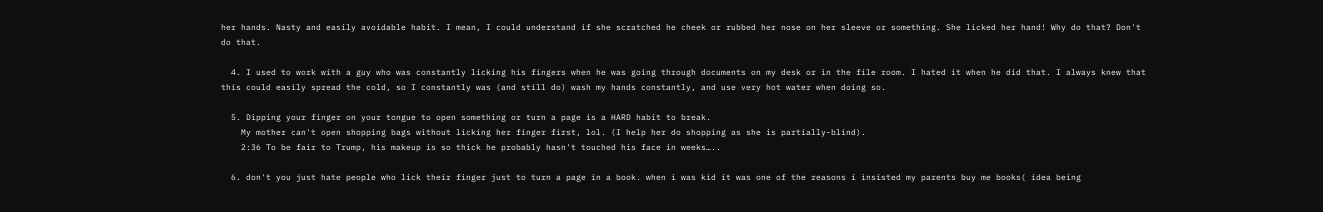her hands. Nasty and easily avoidable habit. I mean, I could understand if she scratched he cheek or rubbed her nose on her sleeve or something. She licked her hand! Why do that? Don't do that.

  4. I used to work with a guy who was constantly licking his fingers when he was going through documents on my desk or in the file room. I hated it when he did that. I always knew that this could easily spread the cold, so I constantly was (and still do) wash my hands constantly, and use very hot water when doing so.

  5. Dipping your finger on your tongue to open something or turn a page is a HARD habit to break.
    My mother can't open shopping bags without licking her finger first, lol. (I help her do shopping as she is partially-blind).
    2:36 To be fair to Trump, his makeup is so thick he probably hasn't touched his face in weeks…..

  6. don't you just hate people who lick their finger just to turn a page in a book. when i was kid it was one of the reasons i insisted my parents buy me books( idea being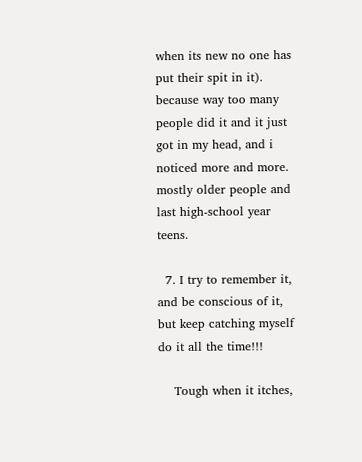when its new no one has put their spit in it). because way too many people did it and it just got in my head, and i noticed more and more. mostly older people and last high-school year teens.

  7. I try to remember it, and be conscious of it, but keep catching myself do it all the time!!!

    Tough when it itches,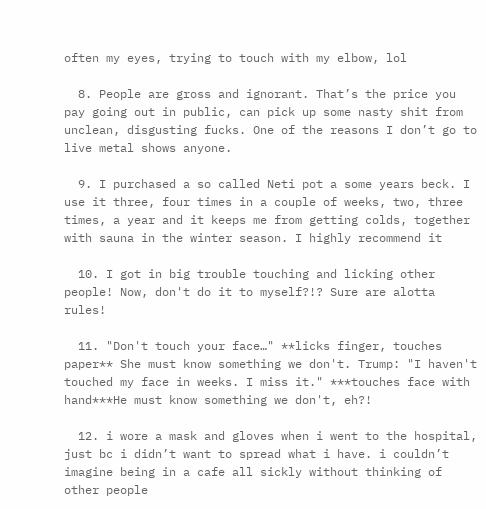often my eyes, trying to touch with my elbow, lol

  8. People are gross and ignorant. That’s the price you pay going out in public, can pick up some nasty shit from unclean, disgusting fucks. One of the reasons I don’t go to live metal shows anyone.

  9. I purchased a so called Neti pot a some years beck. I use it three, four times in a couple of weeks, two, three times, a year and it keeps me from getting colds, together with sauna in the winter season. I highly recommend it

  10. I got in big trouble touching and licking other people! Now, don't do it to myself?!? Sure are alotta rules!

  11. "Don't touch your face…" **licks finger, touches paper** She must know something we don't. Trump: "I haven't touched my face in weeks. I miss it." ***touches face with hand***He must know something we don't, eh?!

  12. i wore a mask and gloves when i went to the hospital, just bc i didn’t want to spread what i have. i couldn’t imagine being in a cafe all sickly without thinking of other people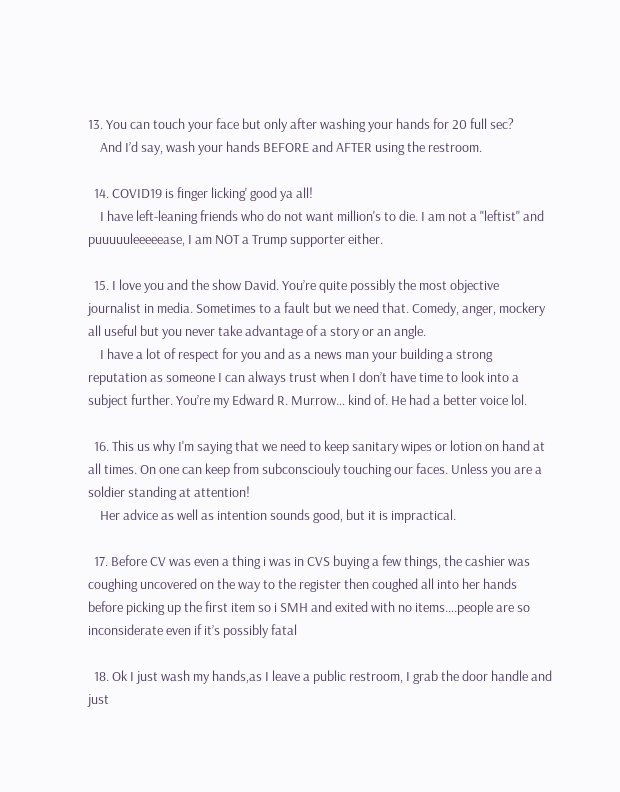13. You can touch your face but only after washing your hands for 20 full sec?
    And I’d say, wash your hands BEFORE and AFTER using the restroom.

  14. COVID19 is finger licking' good ya all!
    I have left-leaning friends who do not want million's to die. I am not a "leftist" and puuuuuleeeeease, I am NOT a Trump supporter either.

  15. I love you and the show David. You’re quite possibly the most objective journalist in media. Sometimes to a fault but we need that. Comedy, anger, mockery all useful but you never take advantage of a story or an angle.
    I have a lot of respect for you and as a news man your building a strong reputation as someone I can always trust when I don’t have time to look into a subject further. You’re my Edward R. Murrow… kind of. He had a better voice lol.

  16. This us why I'm saying that we need to keep sanitary wipes or lotion on hand at all times. On one can keep from subconsciouly touching our faces. Unless you are a soldier standing at attention!
    Her advice as well as intention sounds good, but it is impractical.

  17. Before CV was even a thing i was in CVS buying a few things, the cashier was coughing uncovered on the way to the register then coughed all into her hands before picking up the first item so i SMH and exited with no items….people are so inconsiderate even if it’s possibly fatal

  18. Ok I just wash my hands,as I leave a public restroom, I grab the door handle and just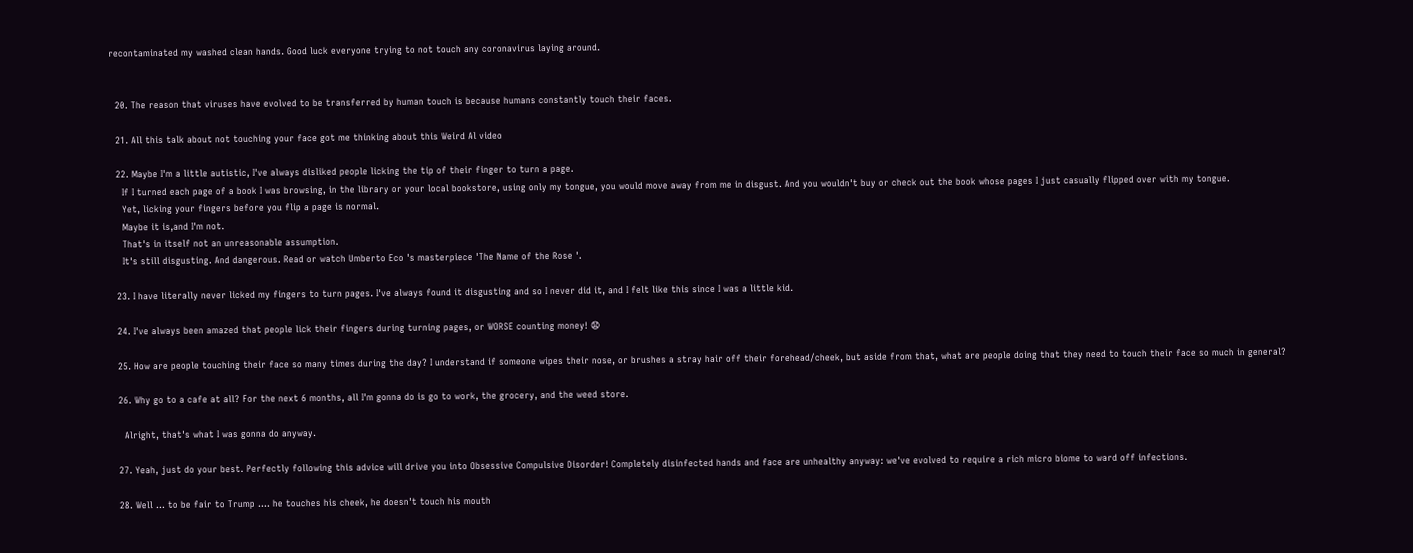recontaminated my washed clean hands. Good luck everyone trying to not touch any coronavirus laying around.


  20. The reason that viruses have evolved to be transferred by human touch is because humans constantly touch their faces.

  21. All this talk about not touching your face got me thinking about this Weird Al video

  22. Maybe I'm a little autistic, I've always disliked people licking the tip of their finger to turn a page.
    If I turned each page of a book I was browsing, in the library or your local bookstore, using only my tongue, you would move away from me in disgust. And you wouldn't buy or check out the book whose pages I just casually flipped over with my tongue.
    Yet, licking your fingers before you flip a page is normal.
    Maybe it is,and I'm not.
    That's in itself not an unreasonable assumption.
    It's still disgusting. And dangerous. Read or watch Umberto Eco 's masterpiece 'The Name of the Rose '.

  23. I have literally never licked my fingers to turn pages. I've always found it disgusting and so I never did it, and I felt like this since I was a little kid.

  24. I've always been amazed that people lick their fingers during turning pages, or WORSE counting money! 😧

  25. How are people touching their face so many times during the day? I understand if someone wipes their nose, or brushes a stray hair off their forehead/cheek, but aside from that, what are people doing that they need to touch their face so much in general?

  26. Why go to a cafe at all? For the next 6 months, all I'm gonna do is go to work, the grocery, and the weed store.

    Alright, that's what I was gonna do anyway.

  27. Yeah, just do your best. Perfectly following this advice will drive you into Obsessive Compulsive Disorder! Completely disinfected hands and face are unhealthy anyway: we've evolved to require a rich micro biome to ward off infections.

  28. Well … to be fair to Trump …. he touches his cheek, he doesn't touch his mouth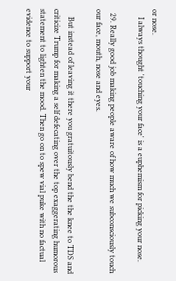or nose.
    I always thought 'touching your face' is a euphemism for picking your nose.

  29. Really good job making people aware of how much we subconsciously touch our face, mouth, nose and eyes.

    But instead of leaving it there you gratuitously bend the the knee to TDS and criticize Trump for making a self defecating over the top exaggerating humorous statement to lighten the mood. Then go on to spew vial puke with no factual evidence to support your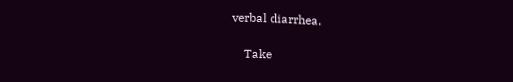verbal diarrhea.

    Take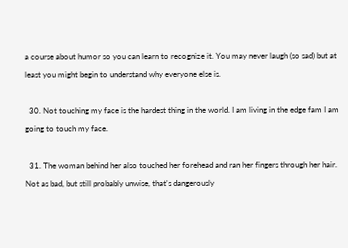a course about humor so you can learn to recognize it. You may never laugh (so sad) but at least you might begin to understand why everyone else is.

  30. Not touching my face is the hardest thing in the world. I am living in the edge fam I am going to touch my face.

  31. The woman behind her also touched her forehead and ran her fingers through her hair. Not as bad, but still probably unwise, that's dangerously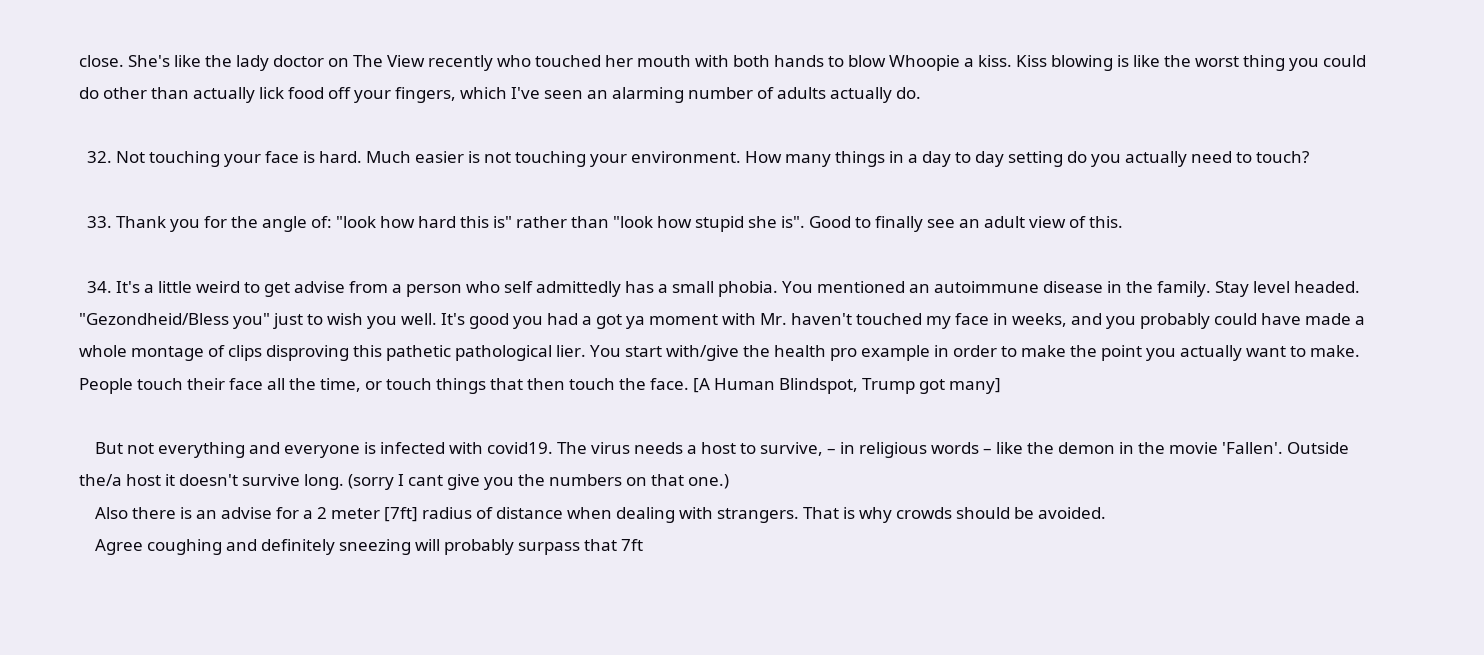close. She's like the lady doctor on The View recently who touched her mouth with both hands to blow Whoopie a kiss. Kiss blowing is like the worst thing you could do other than actually lick food off your fingers, which I've seen an alarming number of adults actually do.

  32. Not touching your face is hard. Much easier is not touching your environment. How many things in a day to day setting do you actually need to touch?

  33. Thank you for the angle of: "look how hard this is" rather than "look how stupid she is". Good to finally see an adult view of this.

  34. It's a little weird to get advise from a person who self admittedly has a small phobia. You mentioned an autoimmune disease in the family. Stay level headed. "Gezondheid/Bless you" just to wish you well. It's good you had a got ya moment with Mr. haven't touched my face in weeks, and you probably could have made a whole montage of clips disproving this pathetic pathological lier. You start with/give the health pro example in order to make the point you actually want to make. People touch their face all the time, or touch things that then touch the face. [A Human Blindspot, Trump got many]

    But not everything and everyone is infected with covid19. The virus needs a host to survive, – in religious words – like the demon in the movie 'Fallen'. Outside the/a host it doesn't survive long. (sorry I cant give you the numbers on that one.)
    Also there is an advise for a 2 meter [7ft] radius of distance when dealing with strangers. That is why crowds should be avoided.
    Agree coughing and definitely sneezing will probably surpass that 7ft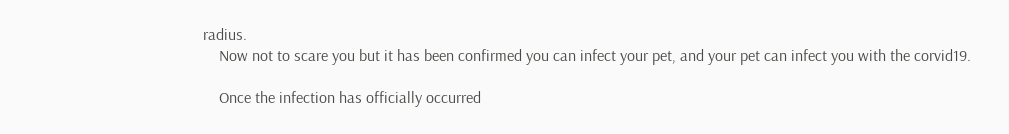radius.
    Now not to scare you but it has been confirmed you can infect your pet, and your pet can infect you with the corvid19.

    Once the infection has officially occurred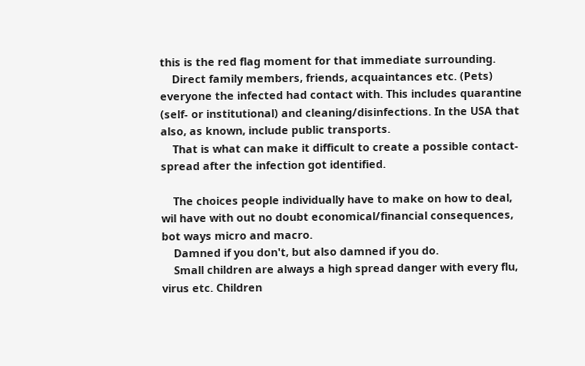this is the red flag moment for that immediate surrounding.
    Direct family members, friends, acquaintances etc. (Pets) everyone the infected had contact with. This includes quarantine (self- or institutional) and cleaning/disinfections. In the USA that also, as known, include public transports.
    That is what can make it difficult to create a possible contact-spread after the infection got identified.

    The choices people individually have to make on how to deal, wil have with out no doubt economical/financial consequences, bot ways micro and macro.
    Damned if you don't, but also damned if you do.
    Small children are always a high spread danger with every flu, virus etc. Children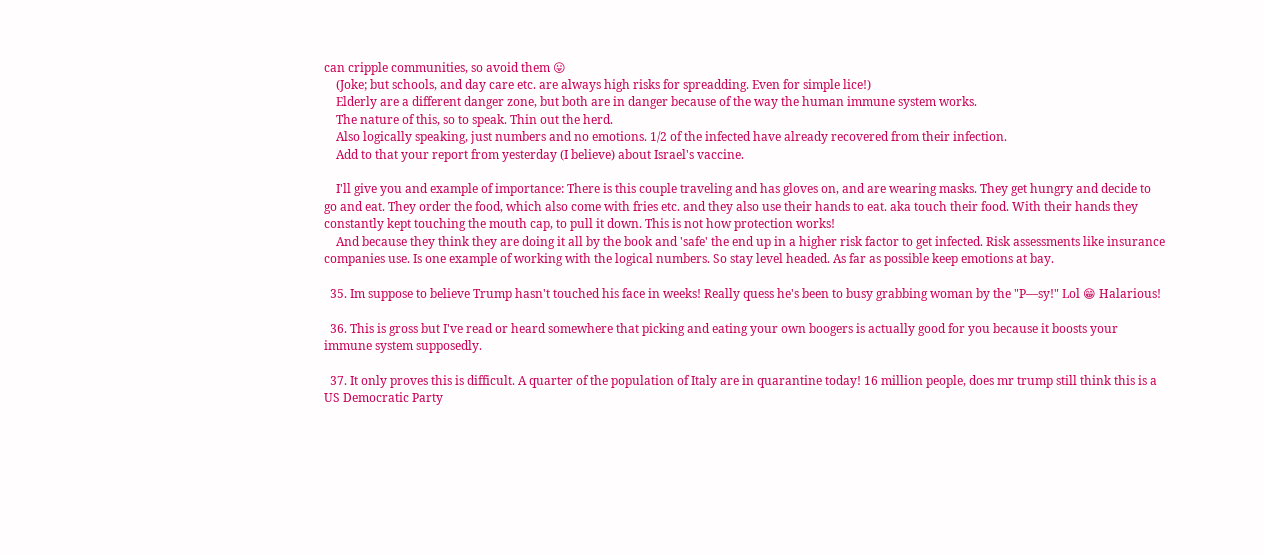can cripple communities, so avoid them 😛
    (Joke; but schools, and day care etc. are always high risks for spreadding. Even for simple lice!)
    Elderly are a different danger zone, but both are in danger because of the way the human immune system works.
    The nature of this, so to speak. Thin out the herd.
    Also logically speaking, just numbers and no emotions. 1/2 of the infected have already recovered from their infection.
    Add to that your report from yesterday (I believe) about Israel's vaccine.

    I'll give you and example of importance: There is this couple traveling and has gloves on, and are wearing masks. They get hungry and decide to go and eat. They order the food, which also come with fries etc. and they also use their hands to eat. aka touch their food. With their hands they constantly kept touching the mouth cap, to pull it down. This is not how protection works!
    And because they think they are doing it all by the book and 'safe' the end up in a higher risk factor to get infected. Risk assessments like insurance companies use. Is one example of working with the logical numbers. So stay level headed. As far as possible keep emotions at bay.

  35. Im suppose to believe Trump hasn't touched his face in weeks! Really quess he's been to busy grabbing woman by the "P—sy!" Lol 😁 Halarious!

  36. This is gross but I've read or heard somewhere that picking and eating your own boogers is actually good for you because it boosts your immune system supposedly.

  37. It only proves this is difficult. A quarter of the population of Italy are in quarantine today! 16 million people, does mr trump still think this is a US Democratic Party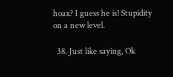hoax? I guess he is! Stupidity on a new level.

  38. Just like saying, Ok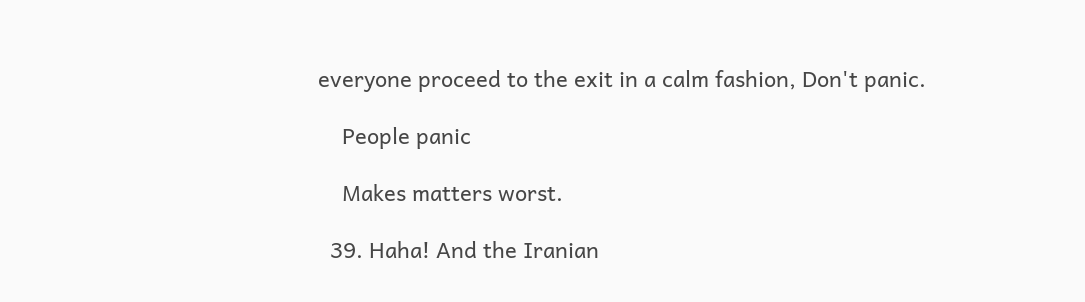everyone proceed to the exit in a calm fashion, Don't panic.

    People panic

    Makes matters worst.

  39. Haha! And the Iranian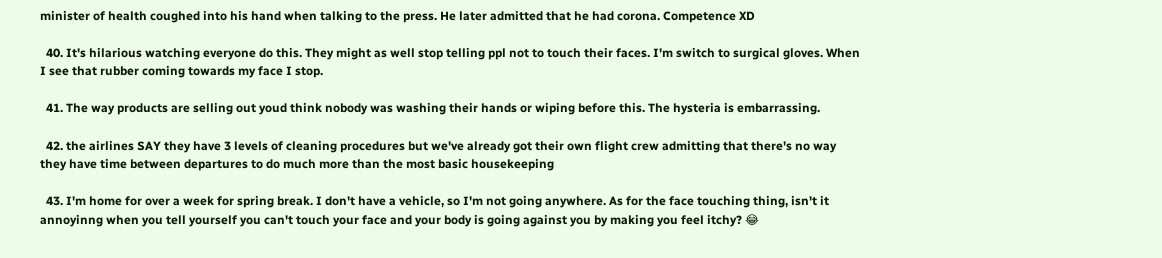minister of health coughed into his hand when talking to the press. He later admitted that he had corona. Competence XD

  40. It's hilarious watching everyone do this. They might as well stop telling ppl not to touch their faces. I'm switch to surgical gloves. When I see that rubber coming towards my face I stop.

  41. The way products are selling out youd think nobody was washing their hands or wiping before this. The hysteria is embarrassing.

  42. the airlines SAY they have 3 levels of cleaning procedures but we've already got their own flight crew admitting that there's no way they have time between departures to do much more than the most basic housekeeping

  43. I'm home for over a week for spring break. I don't have a vehicle, so I'm not going anywhere. As for the face touching thing, isn't it annoyinng when you tell yourself you can't touch your face and your body is going against you by making you feel itchy? 😂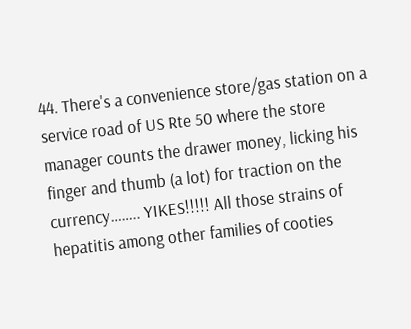44. There's a convenience store/gas station on a service road of US Rte 50 where the store manager counts the drawer money, licking his finger and thumb (a lot) for traction on the currency…….. YIKES!!!!! All those strains of hepatitis among other families of cooties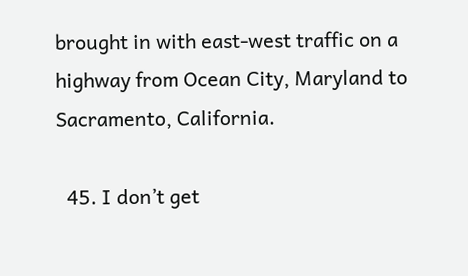brought in with east-west traffic on a highway from Ocean City, Maryland to Sacramento, California.

  45. I don’t get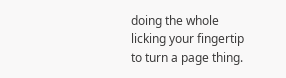doing the whole licking your fingertip to turn a page thing.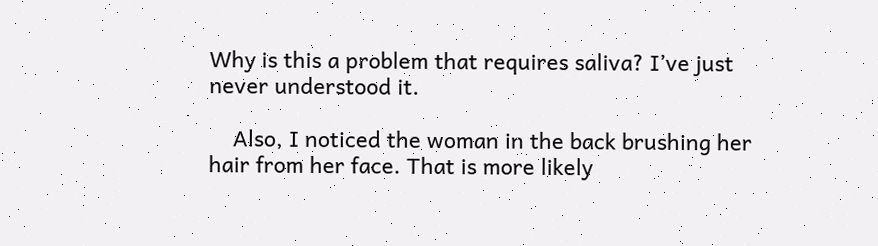Why is this a problem that requires saliva? I’ve just never understood it.

    Also, I noticed the woman in the back brushing her hair from her face. That is more likely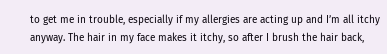to get me in trouble, especially if my allergies are acting up and I’m all itchy anyway. The hair in my face makes it itchy, so after I brush the hair back,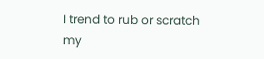I trend to rub or scratch my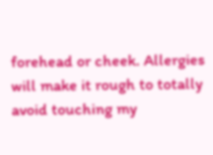forehead or cheek. Allergies will make it rough to totally avoid touching my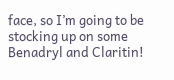face, so I’m going to be stocking up on some Benadryl and Claritin!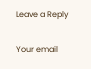Leave a Reply

Your email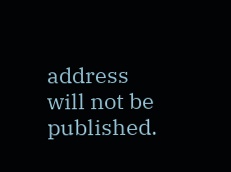address will not be published.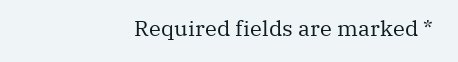Required fields are marked *